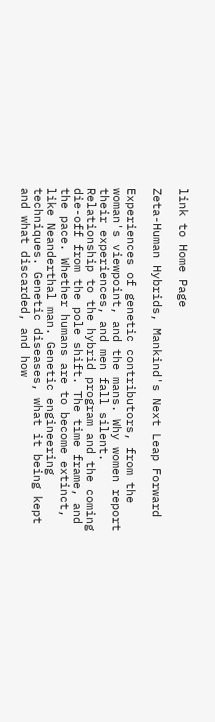link to Home Page

Zeta-Human Hybrids, Mankind's Next Leap Forward

Experiences of genetic contributors, from the woman's viewpoint, and the mans. Why women report their experiences, and men fall silent. Relationship to the hybrid program and the coming die-off from the pole shift. The time frame, and the pace. Whether humans are to become extinct, like Neanderthal man. Genetic engineering techniques. Genetic diseases, what it being kept and what discarded, and how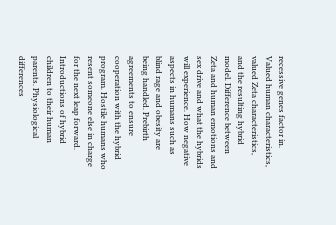recessive genes factor in. Valued human characteristics, valued Zeta characteristics, and the resulting hybrid model. Difference between Zeta and human emotions and sex drive and what the hybrids will experience. How negative aspects in humans such as blind rage and obesity are being handled. Prebirth agreements to ensure cooperation with the hybrid program. Hostile humans who resent someone else in charge for the next leap forward. Introductions of hybrid children to their human parents. Physiological differences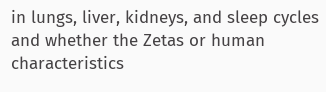in lungs, liver, kidneys, and sleep cycles and whether the Zetas or human characteristics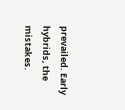prevailed. Early hybrids, the mistakes.